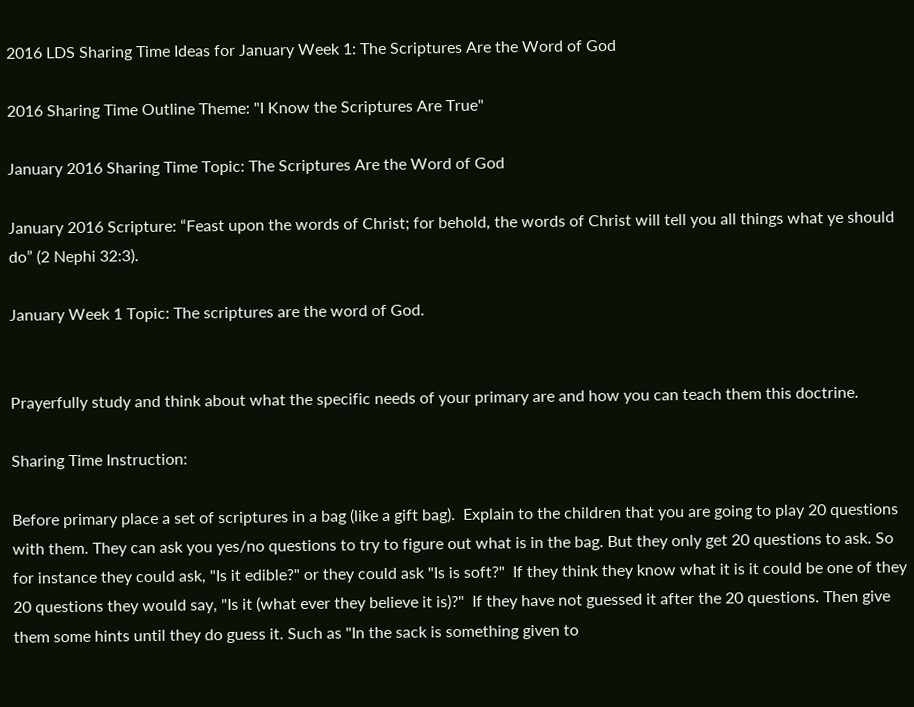2016 LDS Sharing Time Ideas for January Week 1: The Scriptures Are the Word of God

2016 Sharing Time Outline Theme: "I Know the Scriptures Are True"

January 2016 Sharing Time Topic: The Scriptures Are the Word of God

January 2016 Scripture: “Feast upon the words of Christ; for behold, the words of Christ will tell you all things what ye should do” (2 Nephi 32:3).

January Week 1 Topic: The scriptures are the word of God.


Prayerfully study and think about what the specific needs of your primary are and how you can teach them this doctrine.

Sharing Time Instruction:

Before primary place a set of scriptures in a bag (like a gift bag).  Explain to the children that you are going to play 20 questions with them. They can ask you yes/no questions to try to figure out what is in the bag. But they only get 20 questions to ask. So for instance they could ask, "Is it edible?" or they could ask "Is is soft?"  If they think they know what it is it could be one of they 20 questions they would say, "Is it (what ever they believe it is)?"  If they have not guessed it after the 20 questions. Then give them some hints until they do guess it. Such as "In the sack is something given to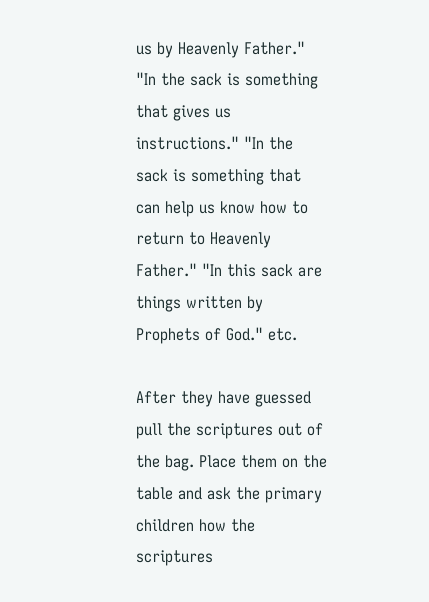us by Heavenly Father." "In the sack is something that gives us instructions." "In the sack is something that can help us know how to return to Heavenly Father." "In this sack are things written by Prophets of God." etc.

After they have guessed pull the scriptures out of the bag. Place them on the table and ask the primary children how the scriptures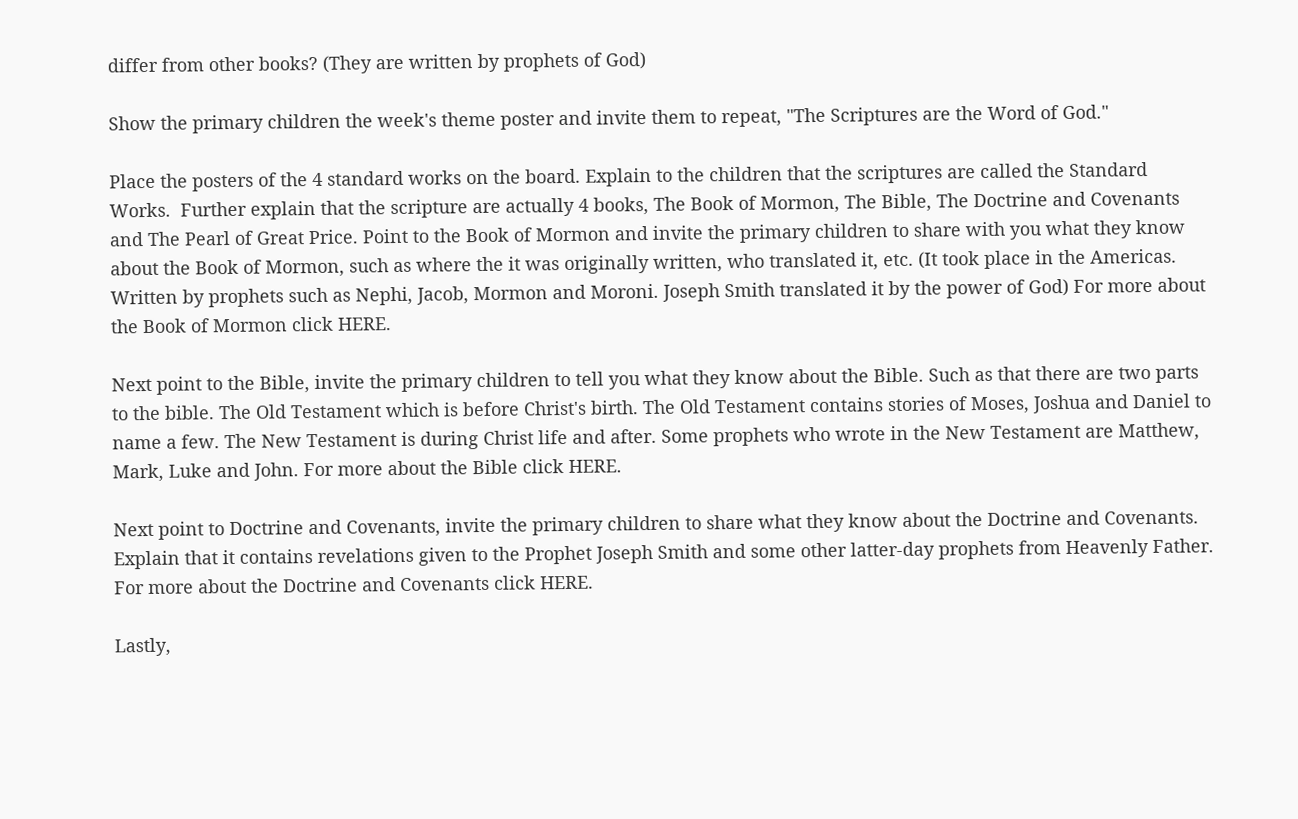differ from other books? (They are written by prophets of God)

Show the primary children the week's theme poster and invite them to repeat, "The Scriptures are the Word of God."

Place the posters of the 4 standard works on the board. Explain to the children that the scriptures are called the Standard Works.  Further explain that the scripture are actually 4 books, The Book of Mormon, The Bible, The Doctrine and Covenants and The Pearl of Great Price. Point to the Book of Mormon and invite the primary children to share with you what they know about the Book of Mormon, such as where the it was originally written, who translated it, etc. (It took place in the Americas. Written by prophets such as Nephi, Jacob, Mormon and Moroni. Joseph Smith translated it by the power of God) For more about the Book of Mormon click HERE.

Next point to the Bible, invite the primary children to tell you what they know about the Bible. Such as that there are two parts to the bible. The Old Testament which is before Christ's birth. The Old Testament contains stories of Moses, Joshua and Daniel to name a few. The New Testament is during Christ life and after. Some prophets who wrote in the New Testament are Matthew, Mark, Luke and John. For more about the Bible click HERE.

Next point to Doctrine and Covenants, invite the primary children to share what they know about the Doctrine and Covenants. Explain that it contains revelations given to the Prophet Joseph Smith and some other latter-day prophets from Heavenly Father. For more about the Doctrine and Covenants click HERE.

Lastly,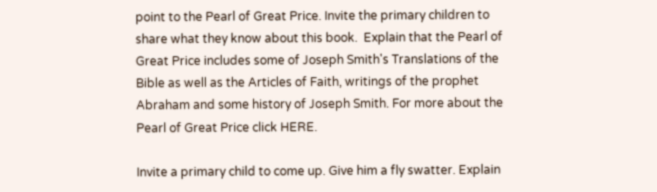point to the Pearl of Great Price. Invite the primary children to share what they know about this book.  Explain that the Pearl of Great Price includes some of Joseph Smith's Translations of the Bible as well as the Articles of Faith, writings of the prophet Abraham and some history of Joseph Smith. For more about the Pearl of Great Price click HERE.

Invite a primary child to come up. Give him a fly swatter. Explain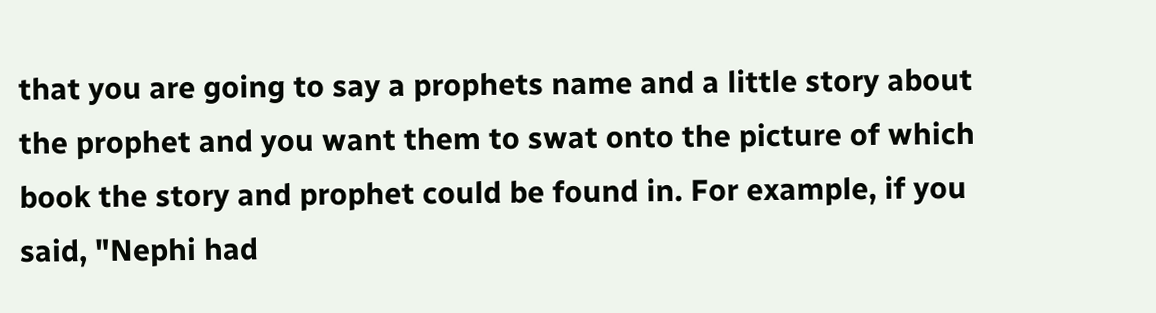that you are going to say a prophets name and a little story about the prophet and you want them to swat onto the picture of which book the story and prophet could be found in. For example, if you said, "Nephi had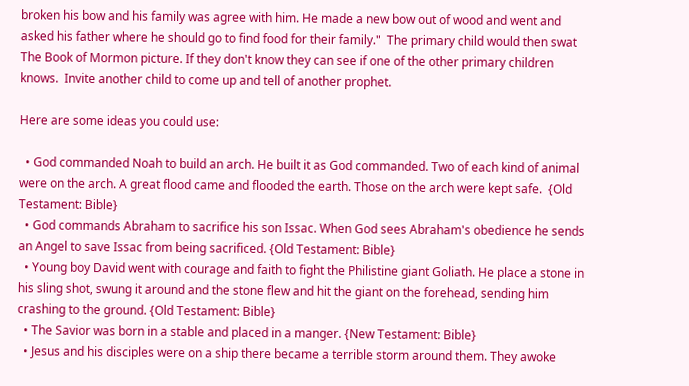broken his bow and his family was agree with him. He made a new bow out of wood and went and asked his father where he should go to find food for their family."  The primary child would then swat The Book of Mormon picture. If they don't know they can see if one of the other primary children knows.  Invite another child to come up and tell of another prophet.

Here are some ideas you could use:

  • God commanded Noah to build an arch. He built it as God commanded. Two of each kind of animal were on the arch. A great flood came and flooded the earth. Those on the arch were kept safe.  {Old Testament: Bible}
  • God commands Abraham to sacrifice his son Issac. When God sees Abraham's obedience he sends an Angel to save Issac from being sacrificed. {Old Testament: Bible}
  • Young boy David went with courage and faith to fight the Philistine giant Goliath. He place a stone in his sling shot, swung it around and the stone flew and hit the giant on the forehead, sending him crashing to the ground. {Old Testament: Bible}
  • The Savior was born in a stable and placed in a manger. {New Testament: Bible}
  • Jesus and his disciples were on a ship there became a terrible storm around them. They awoke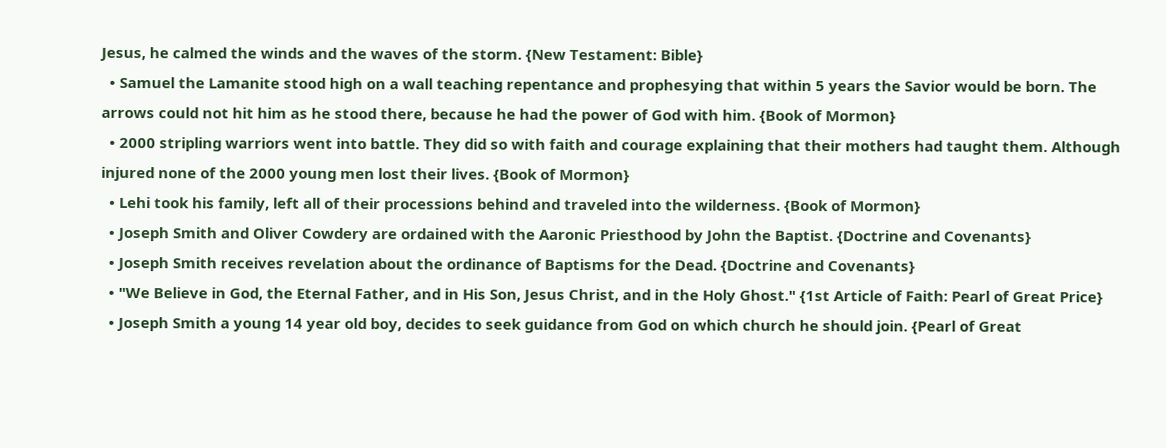Jesus, he calmed the winds and the waves of the storm. {New Testament: Bible}
  • Samuel the Lamanite stood high on a wall teaching repentance and prophesying that within 5 years the Savior would be born. The arrows could not hit him as he stood there, because he had the power of God with him. {Book of Mormon}
  • 2000 stripling warriors went into battle. They did so with faith and courage explaining that their mothers had taught them. Although injured none of the 2000 young men lost their lives. {Book of Mormon}
  • Lehi took his family, left all of their processions behind and traveled into the wilderness. {Book of Mormon}
  • Joseph Smith and Oliver Cowdery are ordained with the Aaronic Priesthood by John the Baptist. {Doctrine and Covenants}
  • Joseph Smith receives revelation about the ordinance of Baptisms for the Dead. {Doctrine and Covenants}
  • "We Believe in God, the Eternal Father, and in His Son, Jesus Christ, and in the Holy Ghost." {1st Article of Faith: Pearl of Great Price}
  • Joseph Smith a young 14 year old boy, decides to seek guidance from God on which church he should join. {Pearl of Great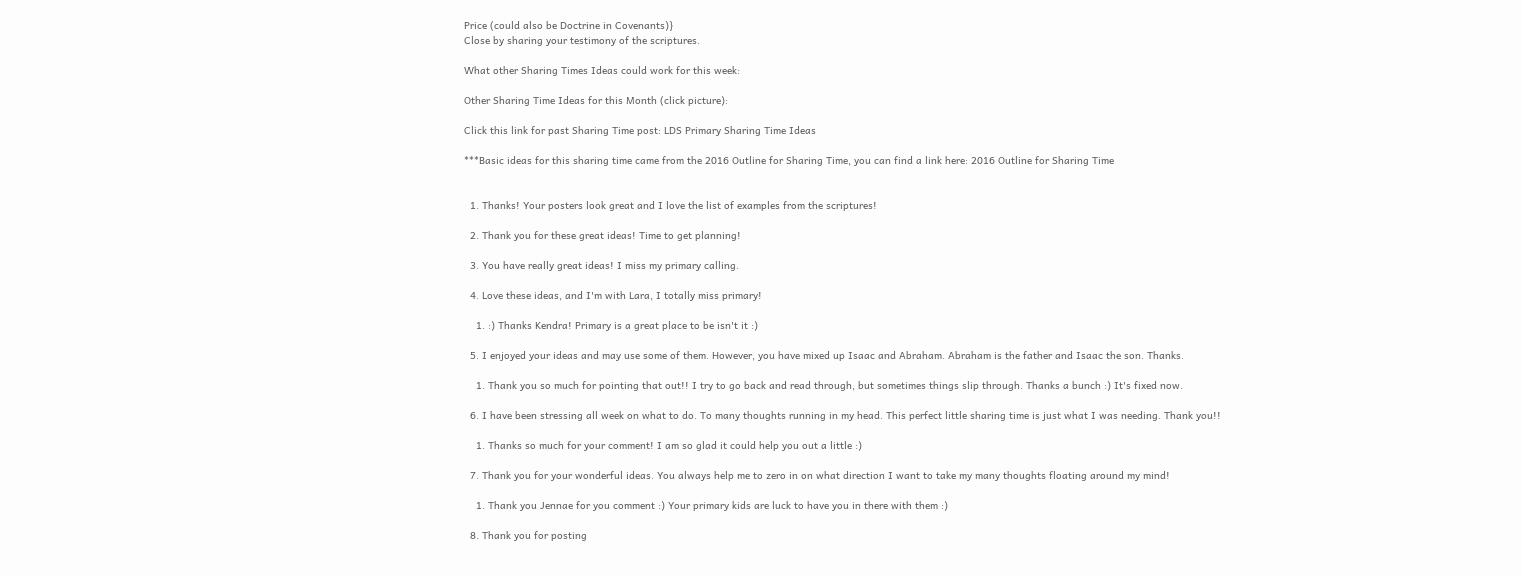Price (could also be Doctrine in Covenants)}
Close by sharing your testimony of the scriptures.

What other Sharing Times Ideas could work for this week:

Other Sharing Time Ideas for this Month (click picture):

Click this link for past Sharing Time post: LDS Primary Sharing Time Ideas

***Basic ideas for this sharing time came from the 2016 Outline for Sharing Time, you can find a link here: 2016 Outline for Sharing Time


  1. Thanks! Your posters look great and I love the list of examples from the scriptures!

  2. Thank you for these great ideas! Time to get planning!

  3. You have really great ideas! I miss my primary calling.

  4. Love these ideas, and I'm with Lara, I totally miss primary!

    1. :) Thanks Kendra! Primary is a great place to be isn't it :)

  5. I enjoyed your ideas and may use some of them. However, you have mixed up Isaac and Abraham. Abraham is the father and Isaac the son. Thanks.

    1. Thank you so much for pointing that out!! I try to go back and read through, but sometimes things slip through. Thanks a bunch :) It's fixed now.

  6. I have been stressing all week on what to do. To many thoughts running in my head. This perfect little sharing time is just what I was needing. Thank you!!

    1. Thanks so much for your comment! I am so glad it could help you out a little :)

  7. Thank you for your wonderful ideas. You always help me to zero in on what direction I want to take my many thoughts floating around my mind!

    1. Thank you Jennae for you comment :) Your primary kids are luck to have you in there with them :)

  8. Thank you for posting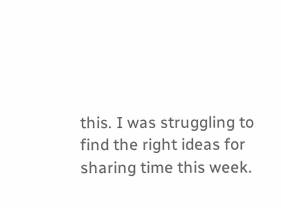this. I was struggling to find the right ideas for sharing time this week.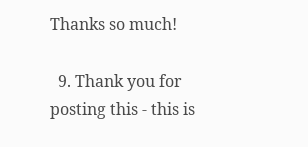Thanks so much!

  9. Thank you for posting this - this is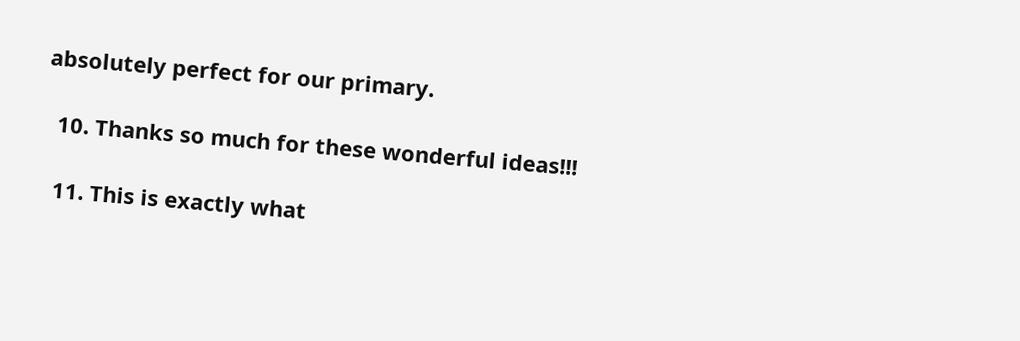absolutely perfect for our primary.

  10. Thanks so much for these wonderful ideas!!!

  11. This is exactly what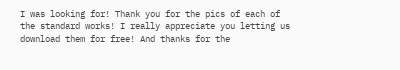I was looking for! Thank you for the pics of each of the standard works! I really appreciate you letting us download them for free! And thanks for the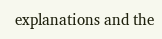explanations and the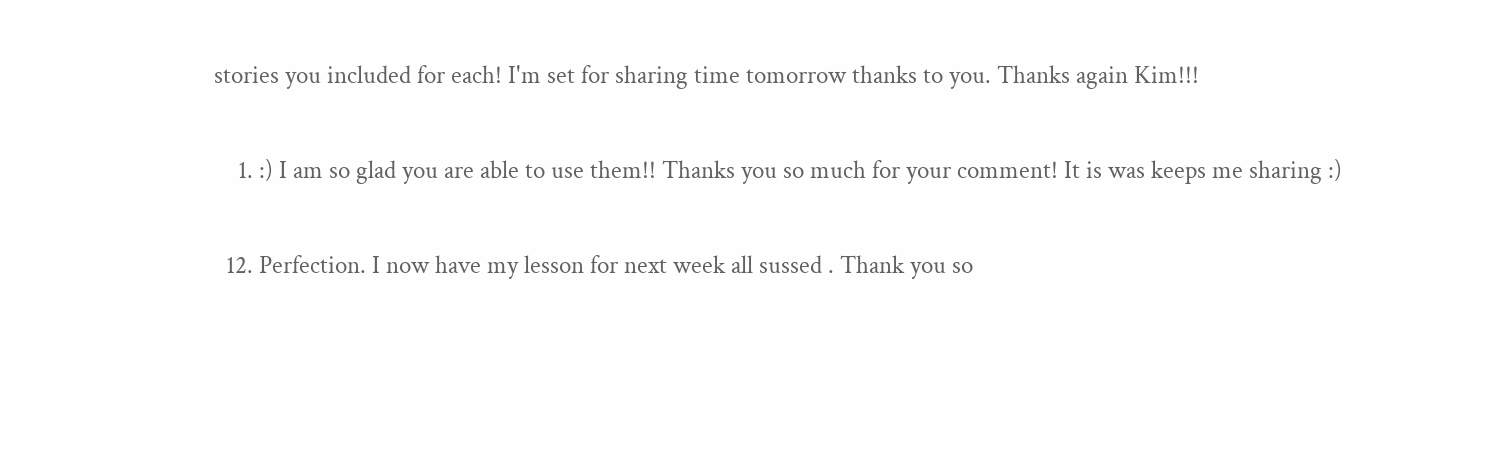stories you included for each! I'm set for sharing time tomorrow thanks to you. Thanks again Kim!!!

    1. :) I am so glad you are able to use them!! Thanks you so much for your comment! It is was keeps me sharing :)

  12. Perfection. I now have my lesson for next week all sussed . Thank you so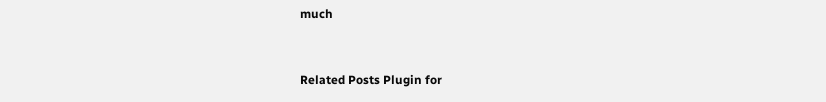much


Related Posts Plugin for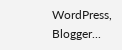WordPress, Blogger...